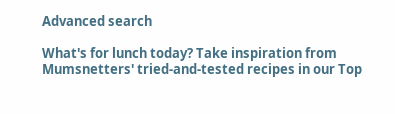Advanced search

What's for lunch today? Take inspiration from Mumsnetters' tried-and-tested recipes in our Top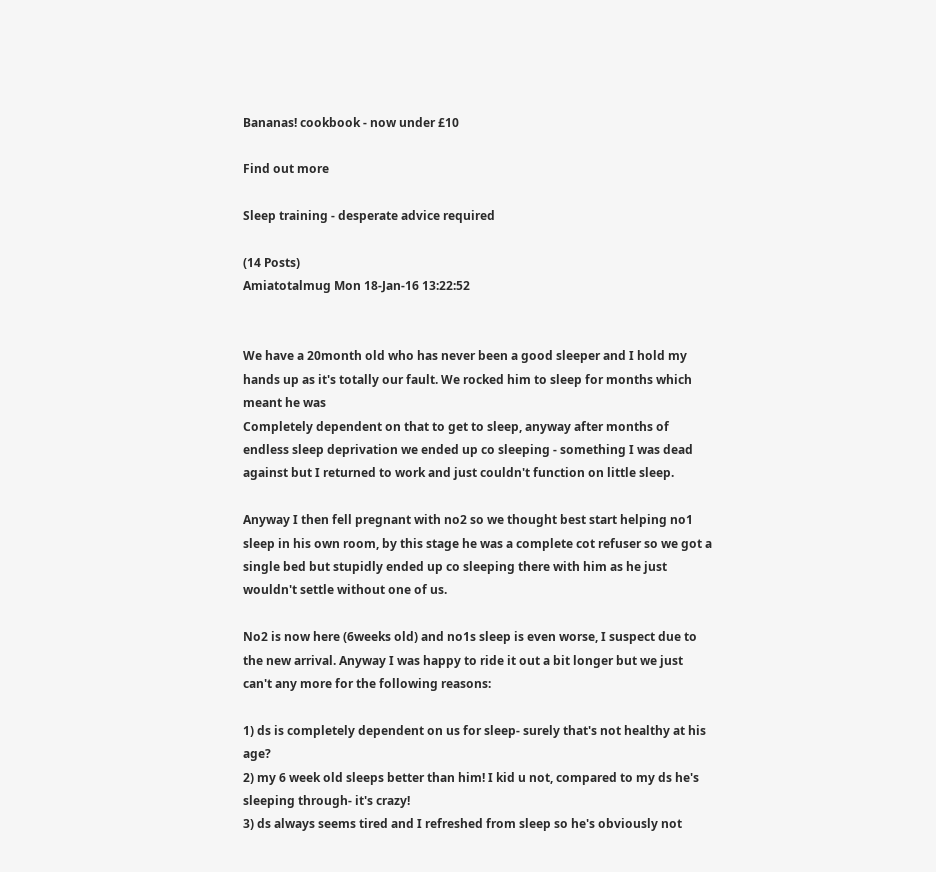Bananas! cookbook - now under £10

Find out more

Sleep training - desperate advice required

(14 Posts)
Amiatotalmug Mon 18-Jan-16 13:22:52


We have a 20month old who has never been a good sleeper and I hold my hands up as it's totally our fault. We rocked him to sleep for months which meant he was
Completely dependent on that to get to sleep, anyway after months of endless sleep deprivation we ended up co sleeping - something I was dead against but I returned to work and just couldn't function on little sleep.

Anyway I then fell pregnant with no2 so we thought best start helping no1 sleep in his own room, by this stage he was a complete cot refuser so we got a single bed but stupidly ended up co sleeping there with him as he just wouldn't settle without one of us.

No2 is now here (6weeks old) and no1s sleep is even worse, I suspect due to the new arrival. Anyway I was happy to ride it out a bit longer but we just can't any more for the following reasons:

1) ds is completely dependent on us for sleep- surely that's not healthy at his age?
2) my 6 week old sleeps better than him! I kid u not, compared to my ds he's sleeping through- it's crazy!
3) ds always seems tired and I refreshed from sleep so he's obviously not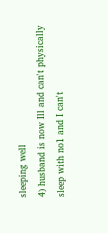sleeping well
4) husband is now Ill and can't physically sleep with no1 and I can't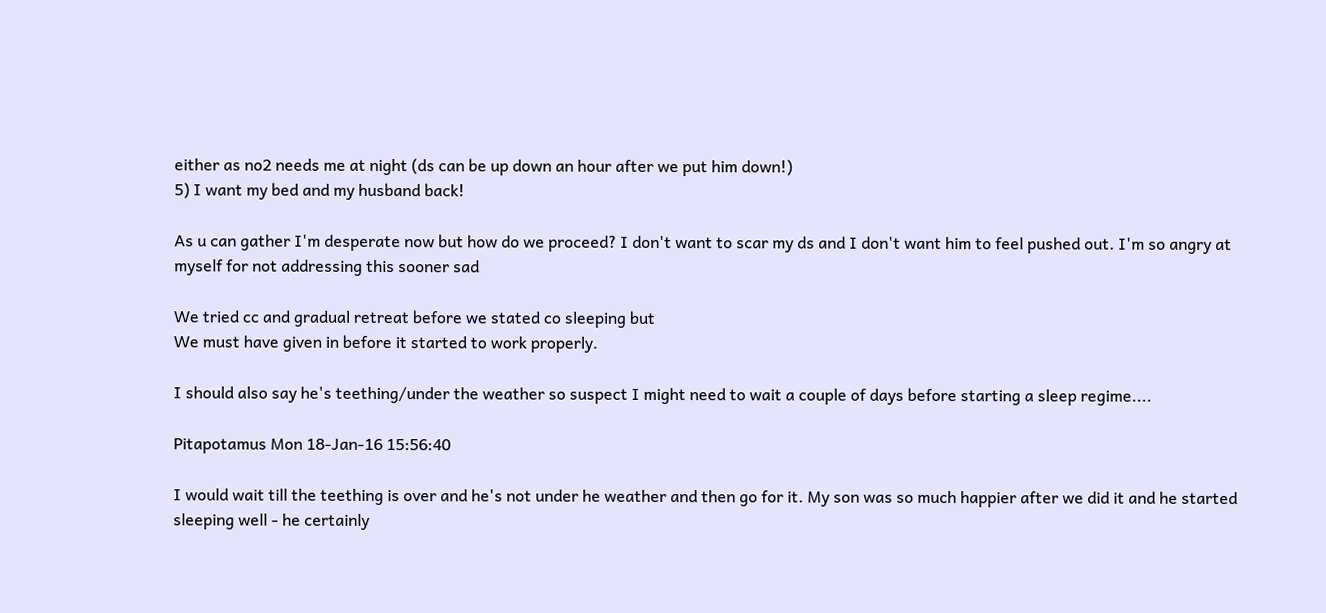either as no2 needs me at night (ds can be up down an hour after we put him down!)
5) I want my bed and my husband back!

As u can gather I'm desperate now but how do we proceed? I don't want to scar my ds and I don't want him to feel pushed out. I'm so angry at myself for not addressing this sooner sad

We tried cc and gradual retreat before we stated co sleeping but
We must have given in before it started to work properly.

I should also say he's teething/under the weather so suspect I might need to wait a couple of days before starting a sleep regime....

Pitapotamus Mon 18-Jan-16 15:56:40

I would wait till the teething is over and he's not under he weather and then go for it. My son was so much happier after we did it and he started sleeping well - he certainly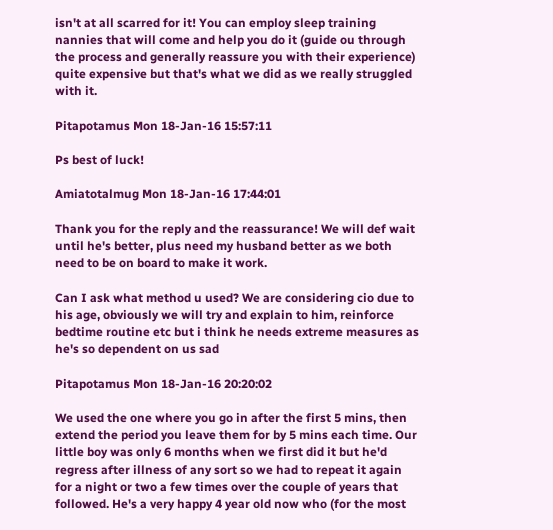isn't at all scarred for it! You can employ sleep training nannies that will come and help you do it (guide ou through the process and generally reassure you with their experience) quite expensive but that's what we did as we really struggled with it.

Pitapotamus Mon 18-Jan-16 15:57:11

Ps best of luck!

Amiatotalmug Mon 18-Jan-16 17:44:01

Thank you for the reply and the reassurance! We will def wait until he's better, plus need my husband better as we both need to be on board to make it work.

Can I ask what method u used? We are considering cio due to his age, obviously we will try and explain to him, reinforce bedtime routine etc but i think he needs extreme measures as he's so dependent on us sad

Pitapotamus Mon 18-Jan-16 20:20:02

We used the one where you go in after the first 5 mins, then extend the period you leave them for by 5 mins each time. Our little boy was only 6 months when we first did it but he'd regress after illness of any sort so we had to repeat it again for a night or two a few times over the couple of years that followed. He's a very happy 4 year old now who (for the most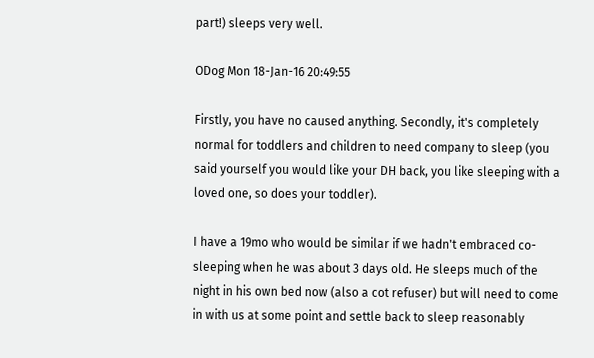part!) sleeps very well.

ODog Mon 18-Jan-16 20:49:55

Firstly, you have no caused anything. Secondly, it's completely normal for toddlers and children to need company to sleep (you said yourself you would like your DH back, you like sleeping with a loved one, so does your toddler).

I have a 19mo who would be similar if we hadn't embraced co-sleeping when he was about 3 days old. He sleeps much of the night in his own bed now (also a cot refuser) but will need to come in with us at some point and settle back to sleep reasonably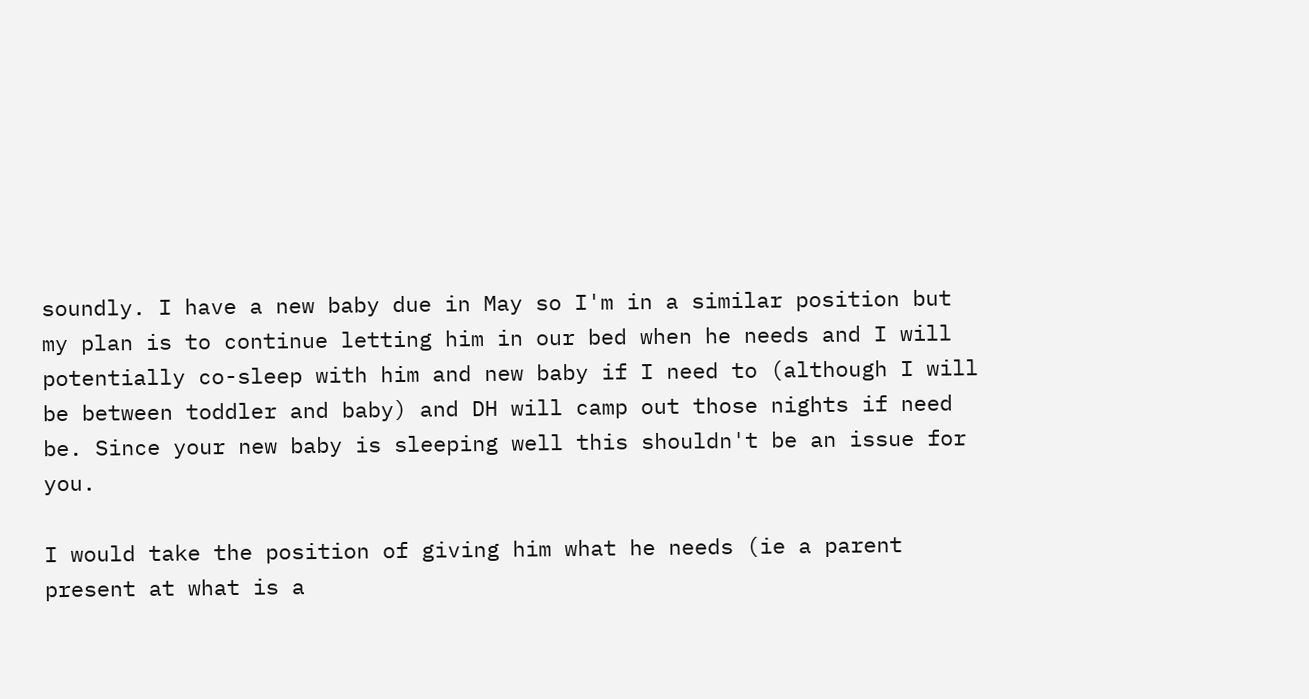soundly. I have a new baby due in May so I'm in a similar position but my plan is to continue letting him in our bed when he needs and I will potentially co-sleep with him and new baby if I need to (although I will be between toddler and baby) and DH will camp out those nights if need be. Since your new baby is sleeping well this shouldn't be an issue for you.

I would take the position of giving him what he needs (ie a parent present at what is a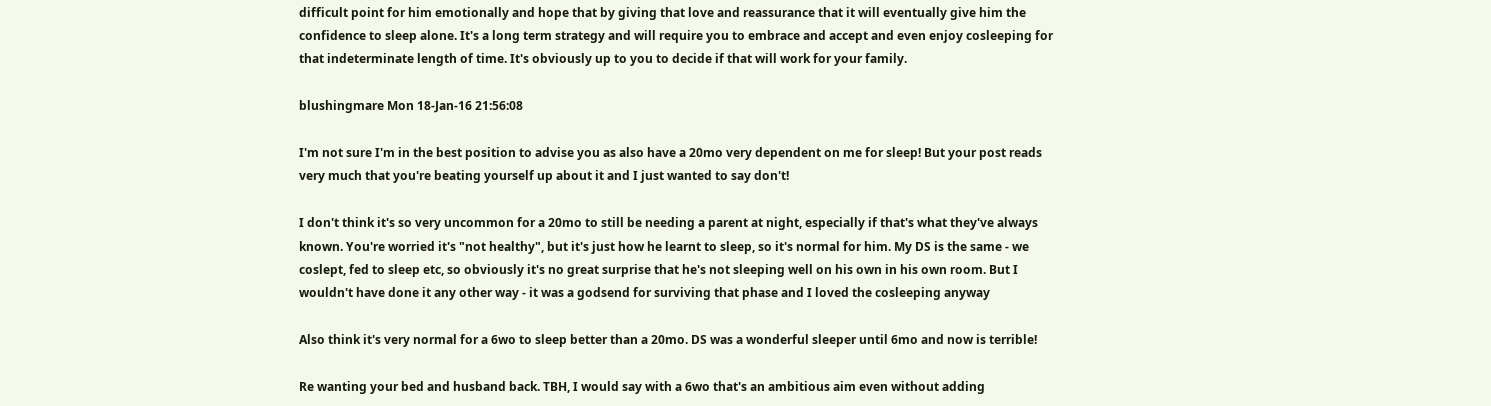difficult point for him emotionally and hope that by giving that love and reassurance that it will eventually give him the confidence to sleep alone. It's a long term strategy and will require you to embrace and accept and even enjoy cosleeping for that indeterminate length of time. It's obviously up to you to decide if that will work for your family.

blushingmare Mon 18-Jan-16 21:56:08

I'm not sure I'm in the best position to advise you as also have a 20mo very dependent on me for sleep! But your post reads very much that you're beating yourself up about it and I just wanted to say don't!

I don't think it's so very uncommon for a 20mo to still be needing a parent at night, especially if that's what they've always known. You're worried it's "not healthy", but it's just how he learnt to sleep, so it's normal for him. My DS is the same - we coslept, fed to sleep etc, so obviously it's no great surprise that he's not sleeping well on his own in his own room. But I wouldn't have done it any other way - it was a godsend for surviving that phase and I loved the cosleeping anyway

Also think it's very normal for a 6wo to sleep better than a 20mo. DS was a wonderful sleeper until 6mo and now is terrible!

Re wanting your bed and husband back. TBH, I would say with a 6wo that's an ambitious aim even without adding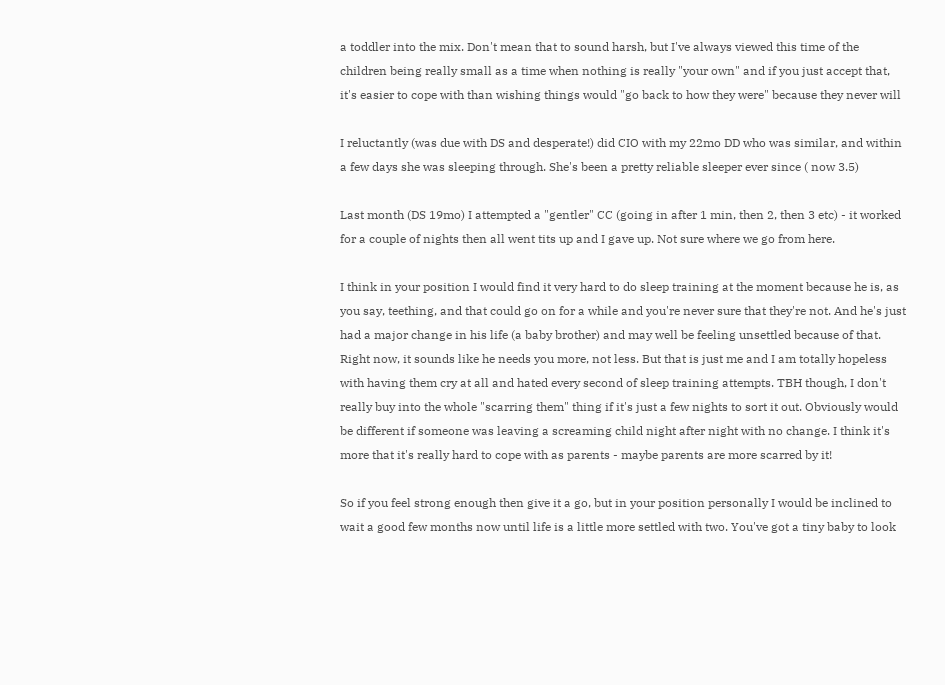a toddler into the mix. Don't mean that to sound harsh, but I've always viewed this time of the children being really small as a time when nothing is really "your own" and if you just accept that, it's easier to cope with than wishing things would "go back to how they were" because they never will

I reluctantly (was due with DS and desperate!) did CIO with my 22mo DD who was similar, and within a few days she was sleeping through. She's been a pretty reliable sleeper ever since ( now 3.5)

Last month (DS 19mo) I attempted a "gentler" CC (going in after 1 min, then 2, then 3 etc) - it worked for a couple of nights then all went tits up and I gave up. Not sure where we go from here.

I think in your position I would find it very hard to do sleep training at the moment because he is, as you say, teething, and that could go on for a while and you're never sure that they're not. And he's just had a major change in his life (a baby brother) and may well be feeling unsettled because of that. Right now, it sounds like he needs you more, not less. But that is just me and I am totally hopeless with having them cry at all and hated every second of sleep training attempts. TBH though, I don't really buy into the whole "scarring them" thing if it's just a few nights to sort it out. Obviously would be different if someone was leaving a screaming child night after night with no change. I think it's more that it's really hard to cope with as parents - maybe parents are more scarred by it!

So if you feel strong enough then give it a go, but in your position personally I would be inclined to wait a good few months now until life is a little more settled with two. You've got a tiny baby to look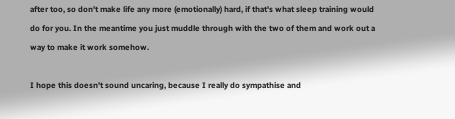after too, so don't make life any more (emotionally) hard, if that's what sleep training would do for you. In the meantime you just muddle through with the two of them and work out a way to make it work somehow.

I hope this doesn't sound uncaring, because I really do sympathise and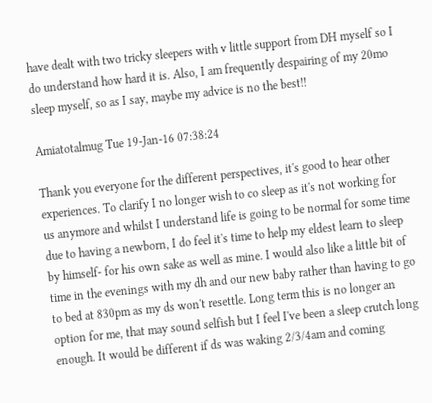have dealt with two tricky sleepers with v little support from DH myself so I do understand how hard it is. Also, I am frequently despairing of my 20mo sleep myself, so as I say, maybe my advice is no the best!!

Amiatotalmug Tue 19-Jan-16 07:38:24

Thank you everyone for the different perspectives, it's good to hear other experiences. To clarify I no longer wish to co sleep as it's not working for us anymore and whilst I understand life is going to be normal for some time due to having a newborn, I do feel it's time to help my eldest learn to sleep by himself- for his own sake as well as mine. I would also like a little bit of time in the evenings with my dh and our new baby rather than having to go to bed at 830pm as my ds won't resettle. Long term this is no longer an option for me, that may sound selfish but I feel I've been a sleep crutch long enough. It would be different if ds was waking 2/3/4am and coming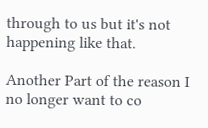through to us but it's not happening like that.

Another Part of the reason I no longer want to co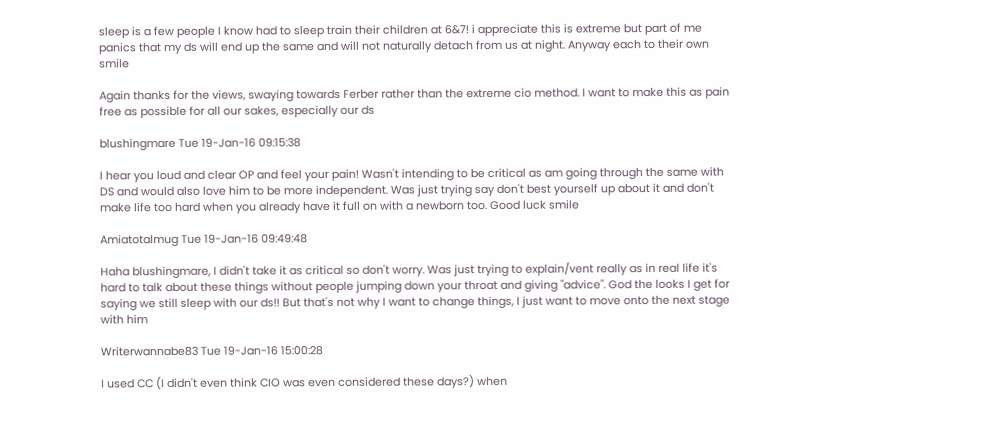sleep is a few people I know had to sleep train their children at 6&7! i appreciate this is extreme but part of me panics that my ds will end up the same and will not naturally detach from us at night. Anyway each to their own smile

Again thanks for the views, swaying towards Ferber rather than the extreme cio method. I want to make this as pain free as possible for all our sakes, especially our ds

blushingmare Tue 19-Jan-16 09:15:38

I hear you loud and clear OP and feel your pain! Wasn't intending to be critical as am going through the same with DS and would also love him to be more independent. Was just trying say don't best yourself up about it and don't make life too hard when you already have it full on with a newborn too. Good luck smile

Amiatotalmug Tue 19-Jan-16 09:49:48

Haha blushingmare, I didn't take it as critical so don't worry. Was just trying to explain/vent really as in real life it's hard to talk about these things without people jumping down your throat and giving "advice". God the looks I get for saying we still sleep with our ds!! But that's not why I want to change things, I just want to move onto the next stage with him

Writerwannabe83 Tue 19-Jan-16 15:00:28

I used CC (I didn't even think CIO was even considered these days?) when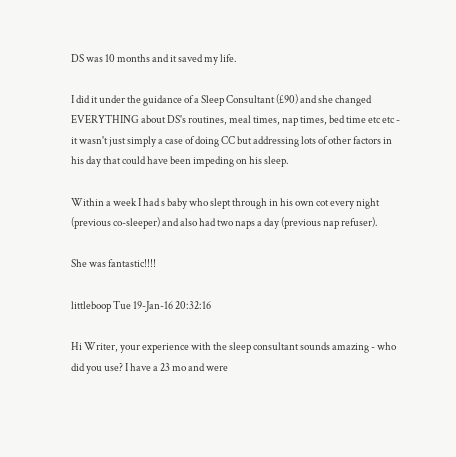DS was 10 months and it saved my life.

I did it under the guidance of a Sleep Consultant (£90) and she changed EVERYTHING about DS's routines, meal times, nap times, bed time etc etc - it wasn't just simply a case of doing CC but addressing lots of other factors in his day that could have been impeding on his sleep.

Within a week I had s baby who slept through in his own cot every night (previous co-sleeper) and also had two naps a day (previous nap refuser).

She was fantastic!!!!

littleboop Tue 19-Jan-16 20:32:16

Hi Writer, your experience with the sleep consultant sounds amazing - who did you use? I have a 23 mo and were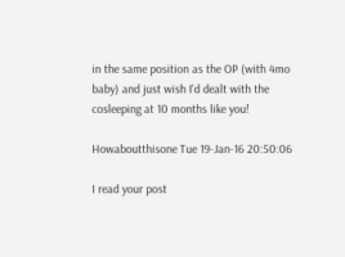in the same position as the OP (with 4mo baby) and just wish I'd dealt with the cosleeping at 10 months like you!

Howaboutthisone Tue 19-Jan-16 20:50:06

I read your post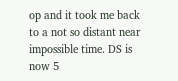op and it took me back to a not so distant near impossible time. DS is now 5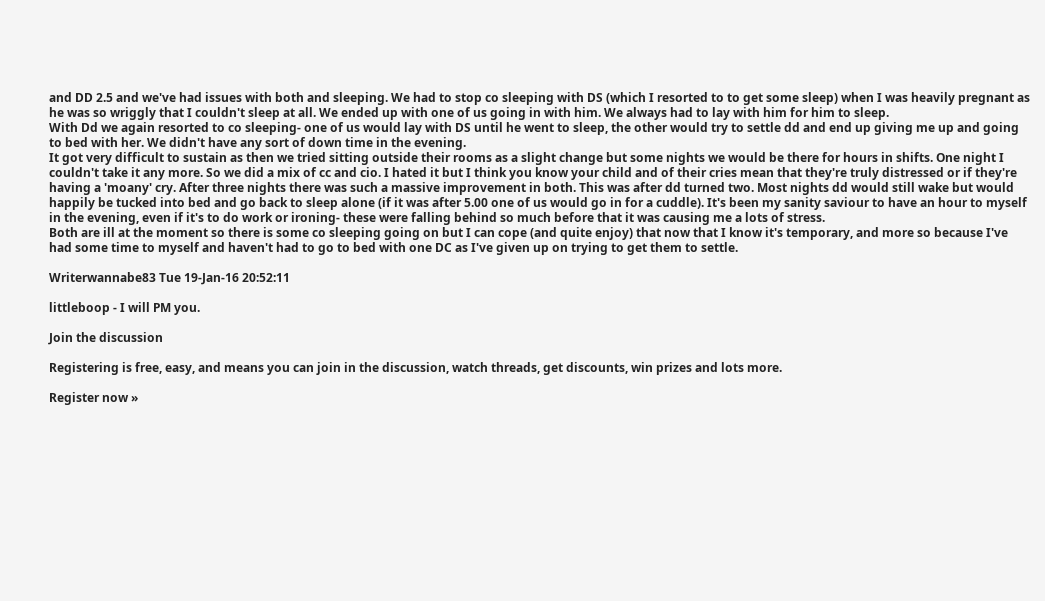and DD 2.5 and we've had issues with both and sleeping. We had to stop co sleeping with DS (which I resorted to to get some sleep) when I was heavily pregnant as he was so wriggly that I couldn't sleep at all. We ended up with one of us going in with him. We always had to lay with him for him to sleep.
With Dd we again resorted to co sleeping- one of us would lay with DS until he went to sleep, the other would try to settle dd and end up giving me up and going to bed with her. We didn't have any sort of down time in the evening.
It got very difficult to sustain as then we tried sitting outside their rooms as a slight change but some nights we would be there for hours in shifts. One night I couldn't take it any more. So we did a mix of cc and cio. I hated it but I think you know your child and of their cries mean that they're truly distressed or if they're having a 'moany' cry. After three nights there was such a massive improvement in both. This was after dd turned two. Most nights dd would still wake but would happily be tucked into bed and go back to sleep alone (if it was after 5.00 one of us would go in for a cuddle). It's been my sanity saviour to have an hour to myself in the evening, even if it's to do work or ironing- these were falling behind so much before that it was causing me a lots of stress.
Both are ill at the moment so there is some co sleeping going on but I can cope (and quite enjoy) that now that I know it's temporary, and more so because I've had some time to myself and haven't had to go to bed with one DC as I've given up on trying to get them to settle.

Writerwannabe83 Tue 19-Jan-16 20:52:11

littleboop - I will PM you.

Join the discussion

Registering is free, easy, and means you can join in the discussion, watch threads, get discounts, win prizes and lots more.

Register now »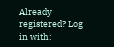Already registered? Log in with: